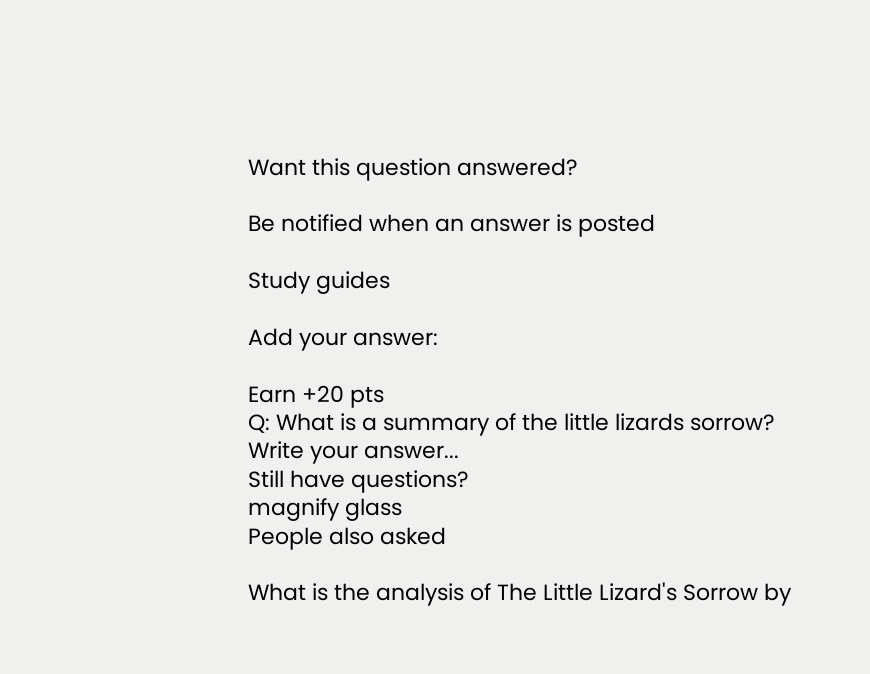Want this question answered?

Be notified when an answer is posted

Study guides

Add your answer:

Earn +20 pts
Q: What is a summary of the little lizards sorrow?
Write your answer...
Still have questions?
magnify glass
People also asked

What is the analysis of The Little Lizard's Sorrow by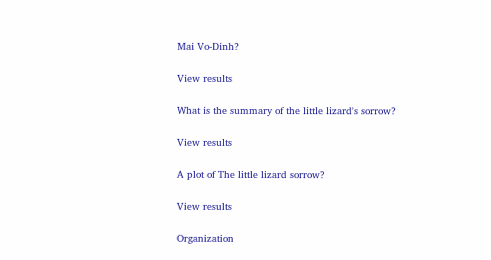Mai Vo-Dinh?

View results

What is the summary of the little lizard's sorrow?

View results

A plot of The little lizard sorrow?

View results

Organization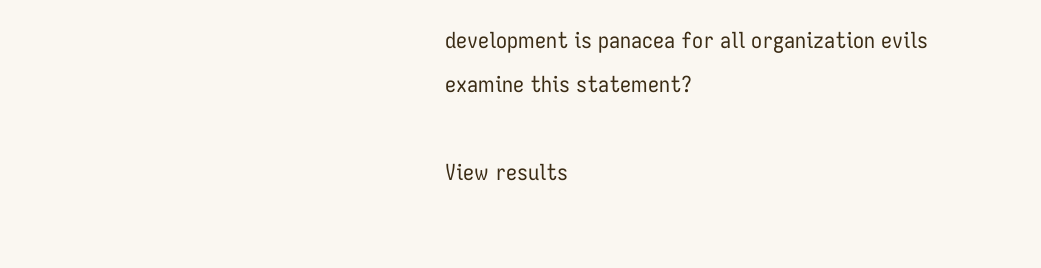development is panacea for all organization evils examine this statement?

View results